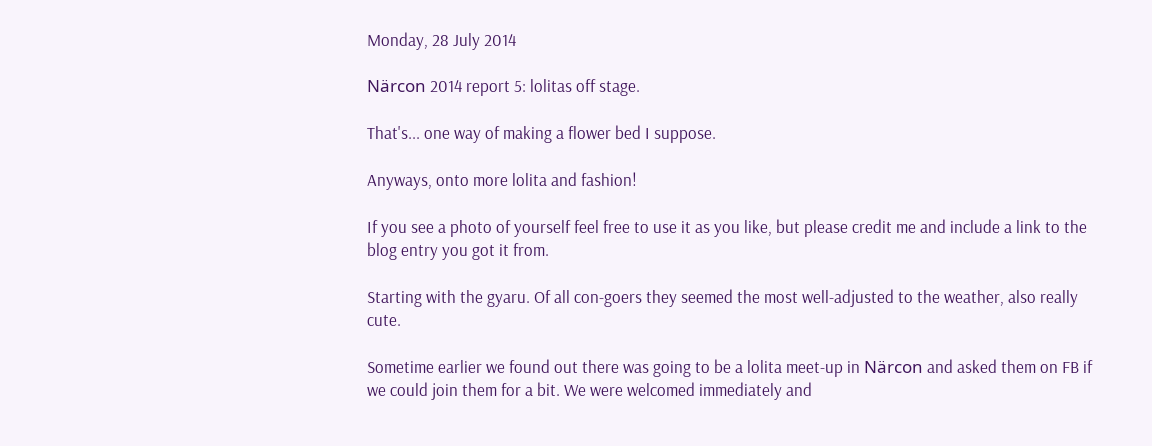Monday, 28 July 2014

Närcon 2014 report 5: lolitas off stage.

That's... one way of making a flower bed I suppose.

Anyways, onto more lolita and fashion!

If you see a photo of yourself feel free to use it as you like, but please credit me and include a link to the blog entry you got it from.

Starting with the gyaru. Of all con-goers they seemed the most well-adjusted to the weather, also really cute.

Sometime earlier we found out there was going to be a lolita meet-up in Närcon and asked them on FB if we could join them for a bit. We were welcomed immediately and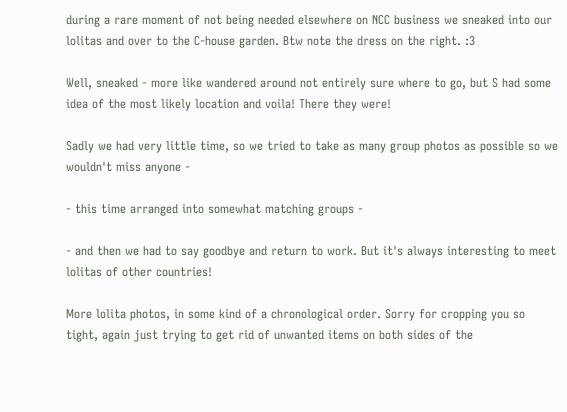during a rare moment of not being needed elsewhere on NCC business we sneaked into our lolitas and over to the C-house garden. Btw note the dress on the right. :3

Well, sneaked - more like wandered around not entirely sure where to go, but S had some idea of the most likely location and voila! There they were!

Sadly we had very little time, so we tried to take as many group photos as possible so we wouldn't miss anyone -

- this time arranged into somewhat matching groups -

- and then we had to say goodbye and return to work. But it's always interesting to meet lolitas of other countries!

More lolita photos, in some kind of a chronological order. Sorry for cropping you so tight, again just trying to get rid of unwanted items on both sides of the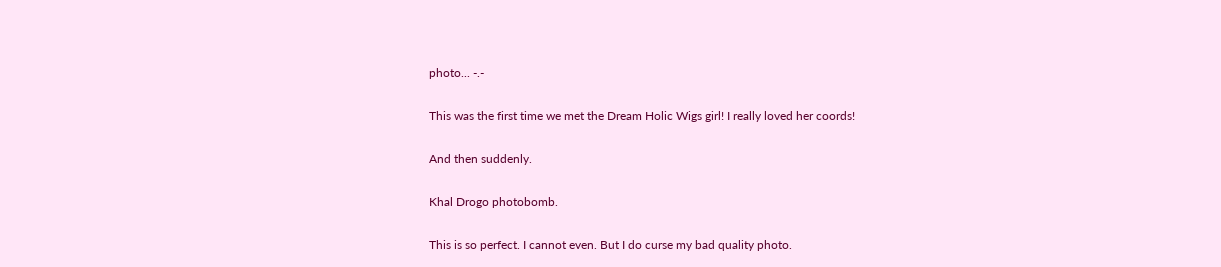photo... -.-

This was the first time we met the Dream Holic Wigs girl! I really loved her coords!

And then suddenly.

Khal Drogo photobomb.

This is so perfect. I cannot even. But I do curse my bad quality photo.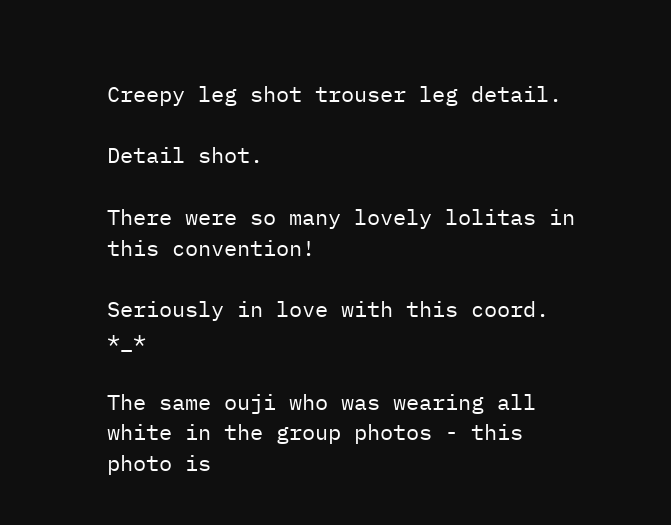Creepy leg shot trouser leg detail.

Detail shot.

There were so many lovely lolitas in this convention!

Seriously in love with this coord. *_*

The same ouji who was wearing all white in the group photos - this photo is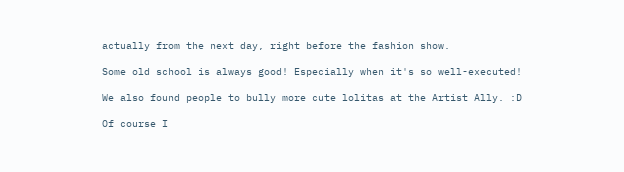actually from the next day, right before the fashion show.

Some old school is always good! Especially when it's so well-executed!

We also found people to bully more cute lolitas at the Artist Ally. :D

Of course I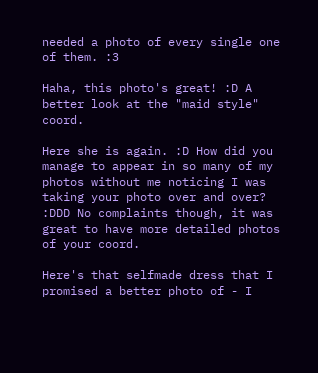needed a photo of every single one of them. :3

Haha, this photo's great! :D A better look at the "maid style" coord.

Here she is again. :D How did you manage to appear in so many of my photos without me noticing I was taking your photo over and over? :DDD No complaints though, it was great to have more detailed photos of your coord.

Here's that selfmade dress that I promised a better photo of - I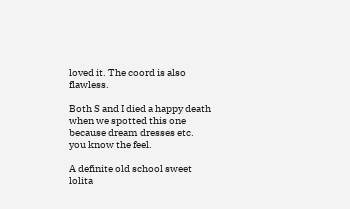loved it. The coord is also flawless.

Both S and I died a happy death when we spotted this one because dream dresses etc. you know the feel.

A definite old school sweet lolita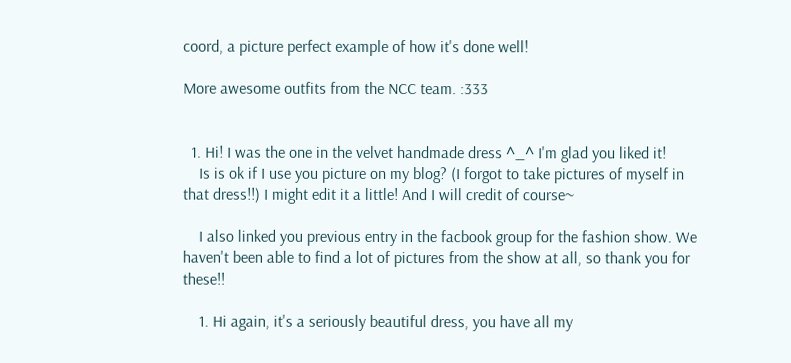coord, a picture perfect example of how it's done well!

More awesome outfits from the NCC team. :333


  1. Hi! I was the one in the velvet handmade dress ^_^ I'm glad you liked it!
    Is is ok if I use you picture on my blog? (I forgot to take pictures of myself in that dress!!) I might edit it a little! And I will credit of course~

    I also linked you previous entry in the facbook group for the fashion show. We haven't been able to find a lot of pictures from the show at all, so thank you for these!!

    1. Hi again, it's a seriously beautiful dress, you have all my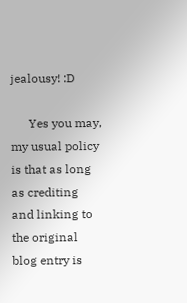jealousy! :D

      Yes you may, my usual policy is that as long as crediting and linking to the original blog entry is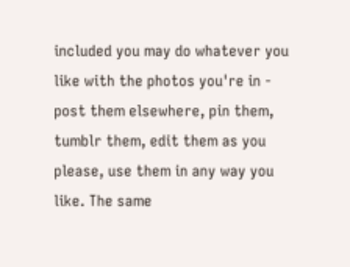included you may do whatever you like with the photos you're in - post them elsewhere, pin them, tumblr them, edit them as you please, use them in any way you like. The same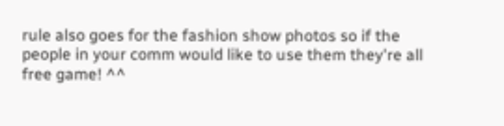rule also goes for the fashion show photos so if the people in your comm would like to use them they're all free game! ^^